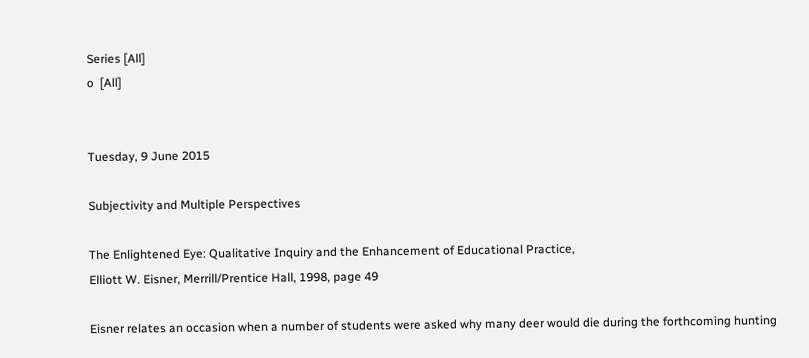Series [All]
o  [All]


Tuesday, 9 June 2015

Subjectivity and Multiple Perspectives

The Enlightened Eye: Qualitative Inquiry and the Enhancement of Educational Practice,
Elliott W. Eisner, Merrill/Prentice Hall, 1998, page 49

Eisner relates an occasion when a number of students were asked why many deer would die during the forthcoming hunting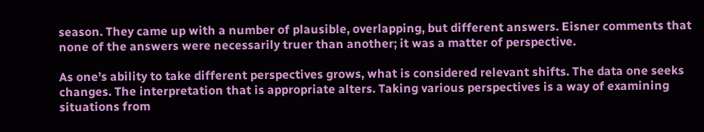season. They came up with a number of plausible, overlapping, but different answers. Eisner comments that none of the answers were necessarily truer than another; it was a matter of perspective.

As one's ability to take different perspectives grows, what is considered relevant shifts. The data one seeks changes. The interpretation that is appropriate alters. Taking various perspectives is a way of examining situations from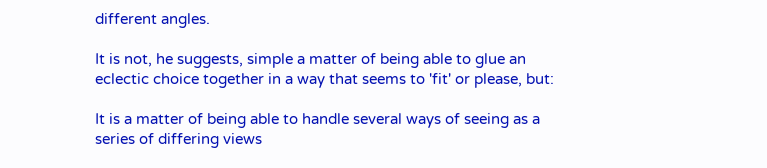different angles.

It is not, he suggests, simple a matter of being able to glue an eclectic choice together in a way that seems to 'fit' or please, but:

It is a matter of being able to handle several ways of seeing as a series of differing views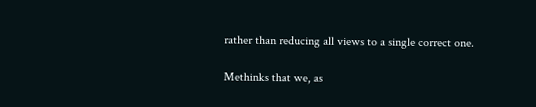rather than reducing all views to a single correct one.

Methinks that we, as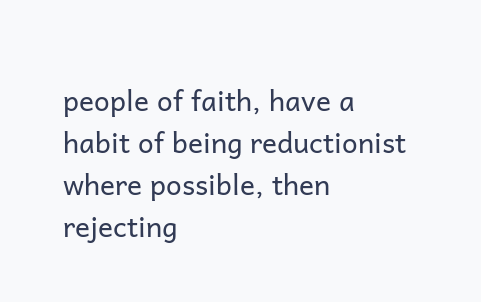people of faith, have a habit of being reductionist where possible, then rejecting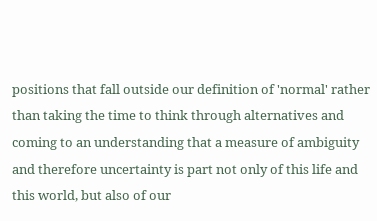positions that fall outside our definition of 'normal' rather than taking the time to think through alternatives and coming to an understanding that a measure of ambiguity and therefore uncertainty is part not only of this life and this world, but also of our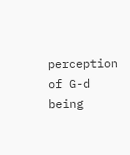perception of G-d being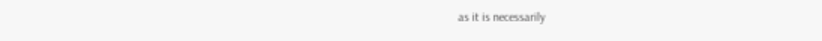as it is necessarily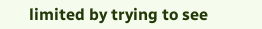limited by trying to see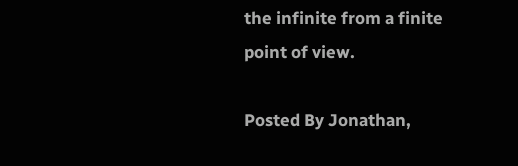the infinite from a finite point of view.

Posted By Jonathan,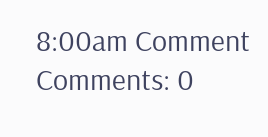8:00am Comment Comments: 0